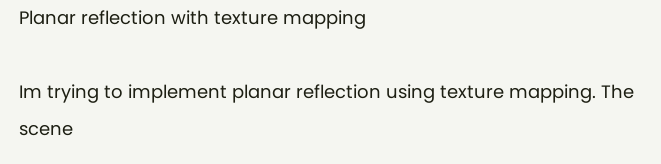Planar reflection with texture mapping

Im trying to implement planar reflection using texture mapping. The scene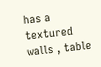has a textured walls , table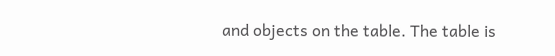and objects on the table. The table is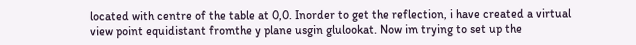located with centre of the table at 0,0. Inorder to get the reflection, i have created a virtual view point equidistant fromthe y plane usgin glulookat. Now im trying to set up the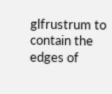glfrustrum to contain the edges of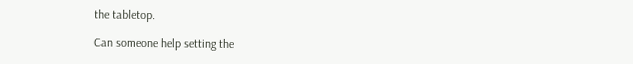the tabletop.

Can someone help setting the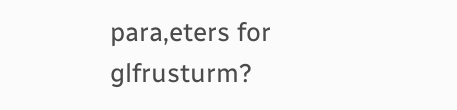para,eters for glfrusturm?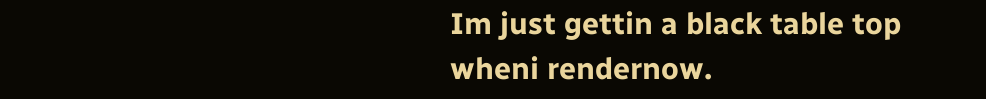Im just gettin a black table top wheni rendernow.